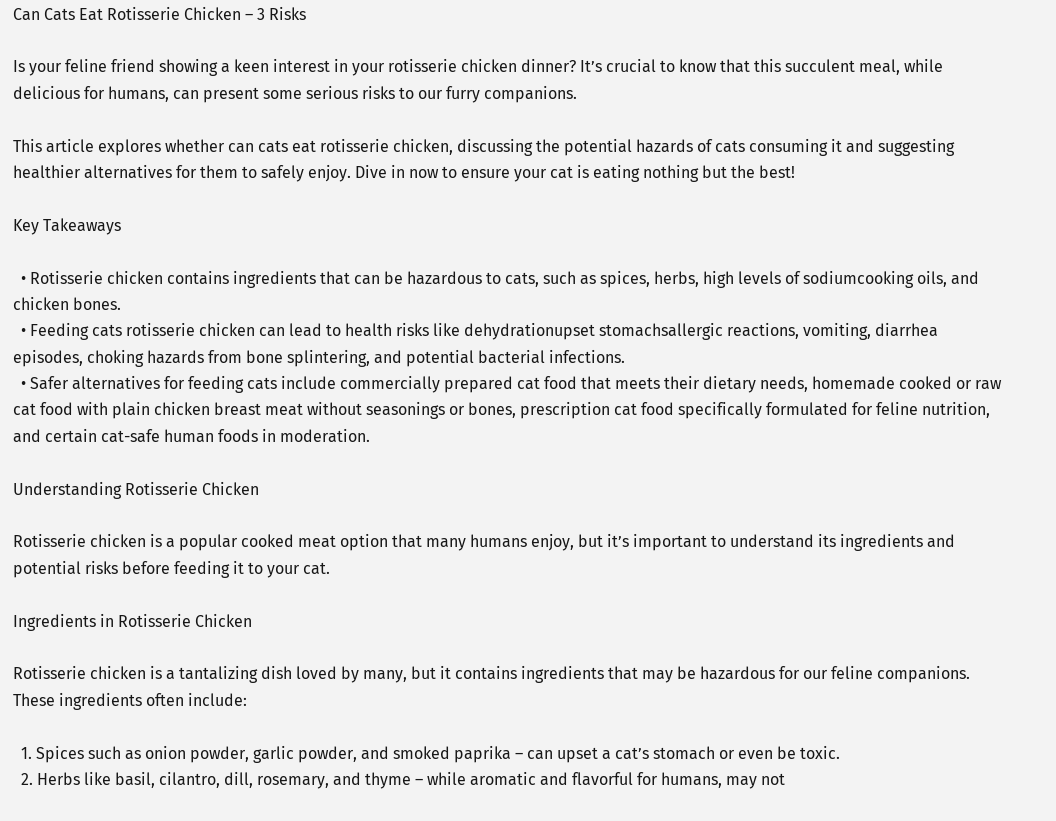Can Cats Eat Rotisserie Chicken – 3 Risks

Is your feline friend showing a keen interest in your rotisserie chicken dinner? It’s crucial to know that this succulent meal, while delicious for humans, can present some serious risks to our furry companions.

This article explores whether can cats eat rotisserie chicken, discussing the potential hazards of cats consuming it and suggesting healthier alternatives for them to safely enjoy. Dive in now to ensure your cat is eating nothing but the best!

Key Takeaways

  • Rotisserie chicken contains ingredients that can be hazardous to cats, such as spices, herbs, high levels of sodiumcooking oils, and chicken bones.
  • Feeding cats rotisserie chicken can lead to health risks like dehydrationupset stomachsallergic reactions, vomiting, diarrhea episodes, choking hazards from bone splintering, and potential bacterial infections.
  • Safer alternatives for feeding cats include commercially prepared cat food that meets their dietary needs, homemade cooked or raw cat food with plain chicken breast meat without seasonings or bones, prescription cat food specifically formulated for feline nutrition, and certain cat-safe human foods in moderation.

Understanding Rotisserie Chicken

Rotisserie chicken is a popular cooked meat option that many humans enjoy, but it’s important to understand its ingredients and potential risks before feeding it to your cat.

Ingredients in Rotisserie Chicken

Rotisserie chicken is a tantalizing dish loved by many, but it contains ingredients that may be hazardous for our feline companions. These ingredients often include:

  1. Spices such as onion powder, garlic powder, and smoked paprika – can upset a cat’s stomach or even be toxic.
  2. Herbs like basil, cilantro, dill, rosemary, and thyme – while aromatic and flavorful for humans, may not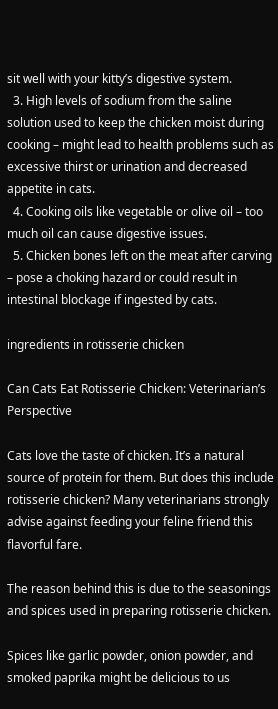sit well with your kitty’s digestive system.
  3. High levels of sodium from the saline solution used to keep the chicken moist during cooking – might lead to health problems such as excessive thirst or urination and decreased appetite in cats.
  4. Cooking oils like vegetable or olive oil – too much oil can cause digestive issues.
  5. Chicken bones left on the meat after carving – pose a choking hazard or could result in intestinal blockage if ingested by cats.

ingredients in rotisserie chicken

Can Cats Eat Rotisserie Chicken: Veterinarian’s Perspective

Cats love the taste of chicken. It’s a natural source of protein for them. But does this include rotisserie chicken? Many veterinarians strongly advise against feeding your feline friend this flavorful fare.

The reason behind this is due to the seasonings and spices used in preparing rotisserie chicken.

Spices like garlic powder, onion powder, and smoked paprika might be delicious to us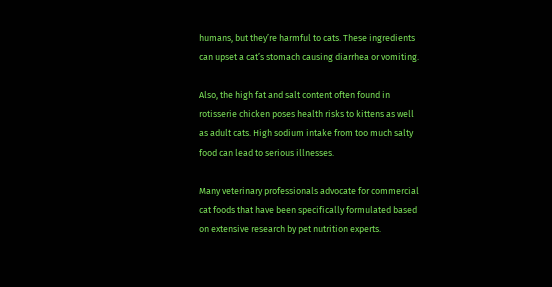humans, but they’re harmful to cats. These ingredients can upset a cat’s stomach causing diarrhea or vomiting.

Also, the high fat and salt content often found in rotisserie chicken poses health risks to kittens as well as adult cats. High sodium intake from too much salty food can lead to serious illnesses.

Many veterinary professionals advocate for commercial cat foods that have been specifically formulated based on extensive research by pet nutrition experts.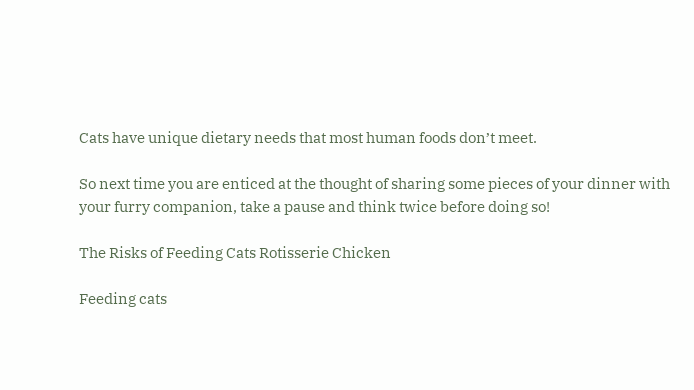Cats have unique dietary needs that most human foods don’t meet.

So next time you are enticed at the thought of sharing some pieces of your dinner with your furry companion, take a pause and think twice before doing so!

The Risks of Feeding Cats Rotisserie Chicken

Feeding cats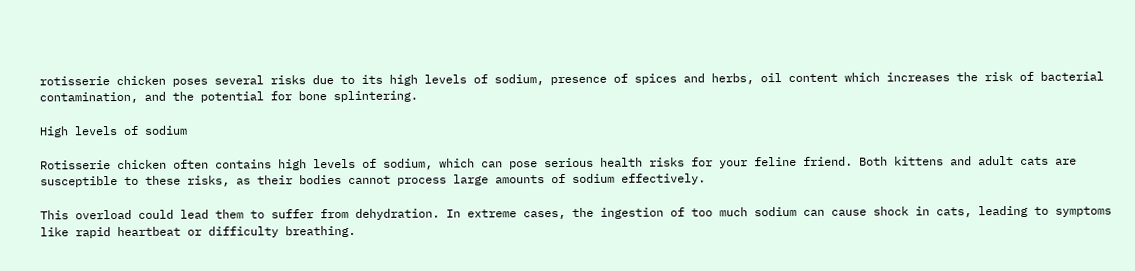rotisserie chicken poses several risks due to its high levels of sodium, presence of spices and herbs, oil content which increases the risk of bacterial contamination, and the potential for bone splintering.

High levels of sodium

Rotisserie chicken often contains high levels of sodium, which can pose serious health risks for your feline friend. Both kittens and adult cats are susceptible to these risks, as their bodies cannot process large amounts of sodium effectively.

This overload could lead them to suffer from dehydration. In extreme cases, the ingestion of too much sodium can cause shock in cats, leading to symptoms like rapid heartbeat or difficulty breathing.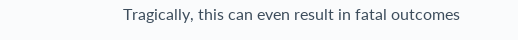Tragically, this can even result in fatal outcomes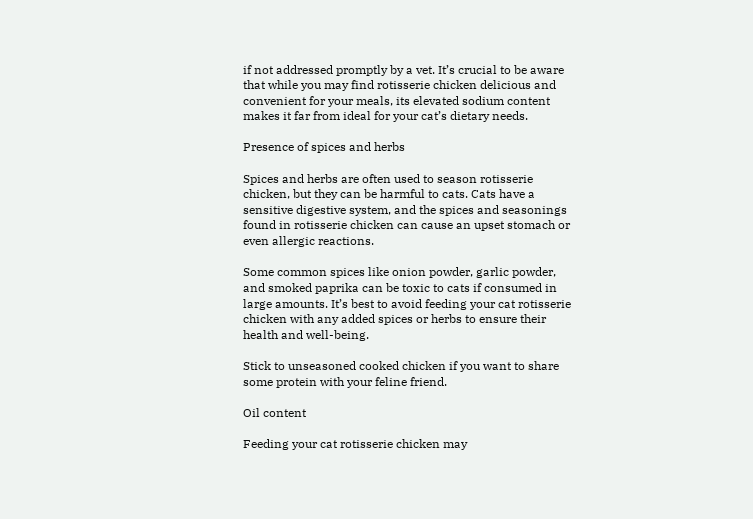if not addressed promptly by a vet. It’s crucial to be aware that while you may find rotisserie chicken delicious and convenient for your meals, its elevated sodium content makes it far from ideal for your cat’s dietary needs.

Presence of spices and herbs

Spices and herbs are often used to season rotisserie chicken, but they can be harmful to cats. Cats have a sensitive digestive system, and the spices and seasonings found in rotisserie chicken can cause an upset stomach or even allergic reactions.

Some common spices like onion powder, garlic powder, and smoked paprika can be toxic to cats if consumed in large amounts. It’s best to avoid feeding your cat rotisserie chicken with any added spices or herbs to ensure their health and well-being.

Stick to unseasoned cooked chicken if you want to share some protein with your feline friend.

Oil content

Feeding your cat rotisserie chicken may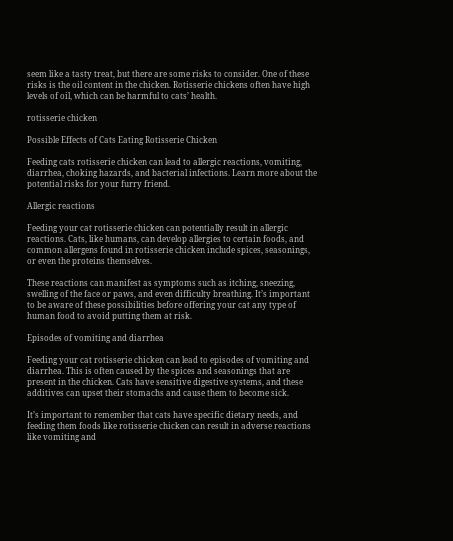seem like a tasty treat, but there are some risks to consider. One of these risks is the oil content in the chicken. Rotisserie chickens often have high levels of oil, which can be harmful to cats’ health.

rotisserie chicken

Possible Effects of Cats Eating Rotisserie Chicken

Feeding cats rotisserie chicken can lead to allergic reactions, vomiting, diarrhea, choking hazards, and bacterial infections. Learn more about the potential risks for your furry friend.

Allergic reactions

Feeding your cat rotisserie chicken can potentially result in allergic reactions. Cats, like humans, can develop allergies to certain foods, and common allergens found in rotisserie chicken include spices, seasonings, or even the proteins themselves.

These reactions can manifest as symptoms such as itching, sneezing, swelling of the face or paws, and even difficulty breathing. It’s important to be aware of these possibilities before offering your cat any type of human food to avoid putting them at risk.

Episodes of vomiting and diarrhea

Feeding your cat rotisserie chicken can lead to episodes of vomiting and diarrhea. This is often caused by the spices and seasonings that are present in the chicken. Cats have sensitive digestive systems, and these additives can upset their stomachs and cause them to become sick.

It’s important to remember that cats have specific dietary needs, and feeding them foods like rotisserie chicken can result in adverse reactions like vomiting and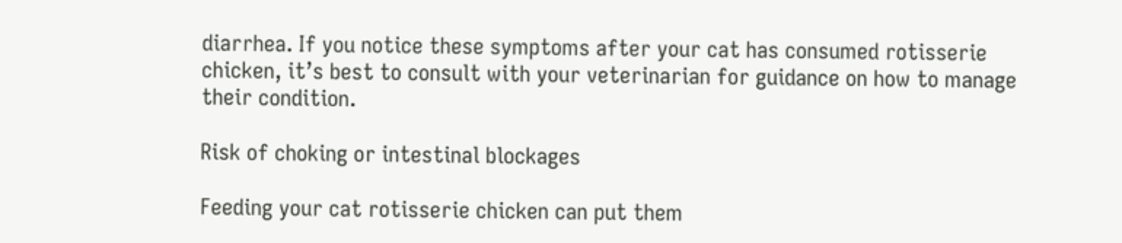diarrhea. If you notice these symptoms after your cat has consumed rotisserie chicken, it’s best to consult with your veterinarian for guidance on how to manage their condition.

Risk of choking or intestinal blockages

Feeding your cat rotisserie chicken can put them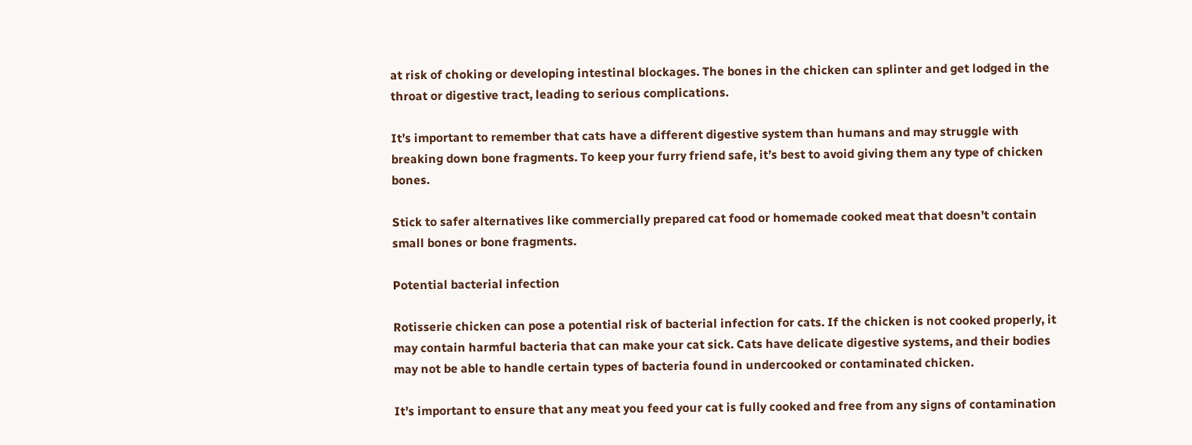at risk of choking or developing intestinal blockages. The bones in the chicken can splinter and get lodged in the throat or digestive tract, leading to serious complications.

It’s important to remember that cats have a different digestive system than humans and may struggle with breaking down bone fragments. To keep your furry friend safe, it’s best to avoid giving them any type of chicken bones.

Stick to safer alternatives like commercially prepared cat food or homemade cooked meat that doesn’t contain small bones or bone fragments.

Potential bacterial infection

Rotisserie chicken can pose a potential risk of bacterial infection for cats. If the chicken is not cooked properly, it may contain harmful bacteria that can make your cat sick. Cats have delicate digestive systems, and their bodies may not be able to handle certain types of bacteria found in undercooked or contaminated chicken.

It’s important to ensure that any meat you feed your cat is fully cooked and free from any signs of contamination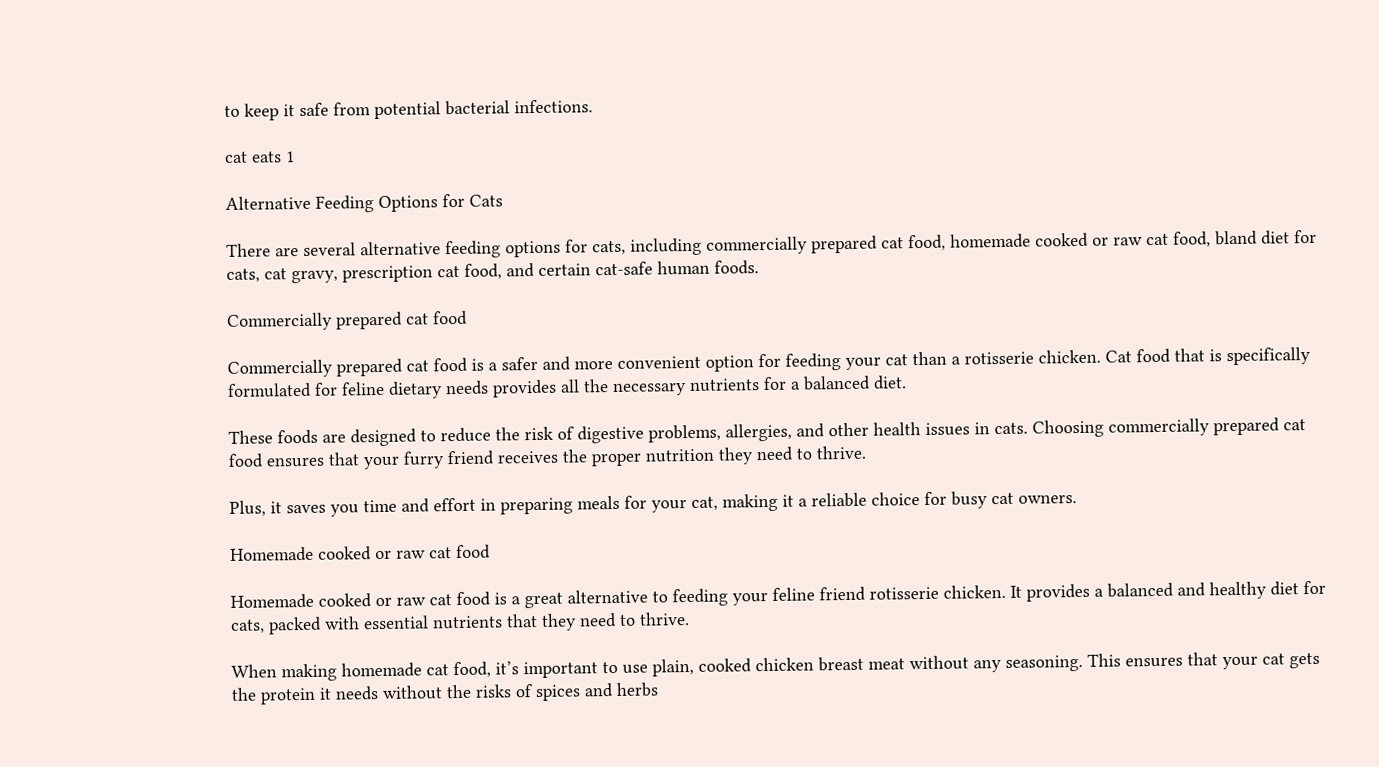to keep it safe from potential bacterial infections.

cat eats 1

Alternative Feeding Options for Cats

There are several alternative feeding options for cats, including commercially prepared cat food, homemade cooked or raw cat food, bland diet for cats, cat gravy, prescription cat food, and certain cat-safe human foods.

Commercially prepared cat food

Commercially prepared cat food is a safer and more convenient option for feeding your cat than a rotisserie chicken. Cat food that is specifically formulated for feline dietary needs provides all the necessary nutrients for a balanced diet.

These foods are designed to reduce the risk of digestive problems, allergies, and other health issues in cats. Choosing commercially prepared cat food ensures that your furry friend receives the proper nutrition they need to thrive.

Plus, it saves you time and effort in preparing meals for your cat, making it a reliable choice for busy cat owners.

Homemade cooked or raw cat food

Homemade cooked or raw cat food is a great alternative to feeding your feline friend rotisserie chicken. It provides a balanced and healthy diet for cats, packed with essential nutrients that they need to thrive.

When making homemade cat food, it’s important to use plain, cooked chicken breast meat without any seasoning. This ensures that your cat gets the protein it needs without the risks of spices and herbs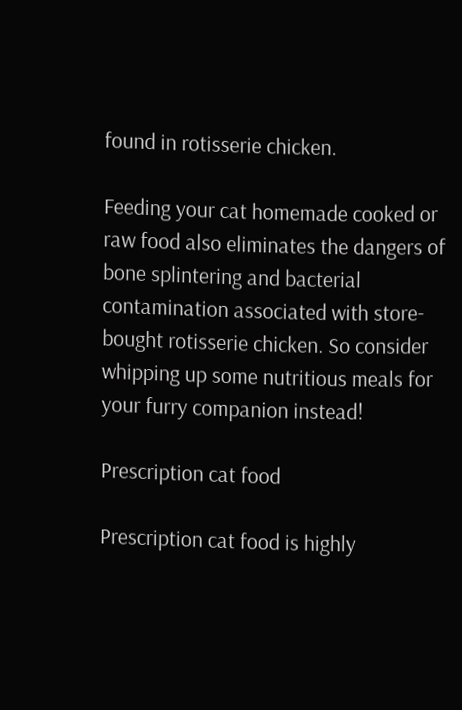found in rotisserie chicken.

Feeding your cat homemade cooked or raw food also eliminates the dangers of bone splintering and bacterial contamination associated with store-bought rotisserie chicken. So consider whipping up some nutritious meals for your furry companion instead!

Prescription cat food

Prescription cat food is highly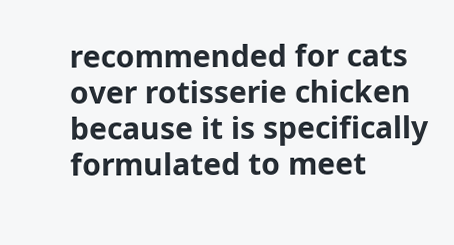recommended for cats over rotisserie chicken because it is specifically formulated to meet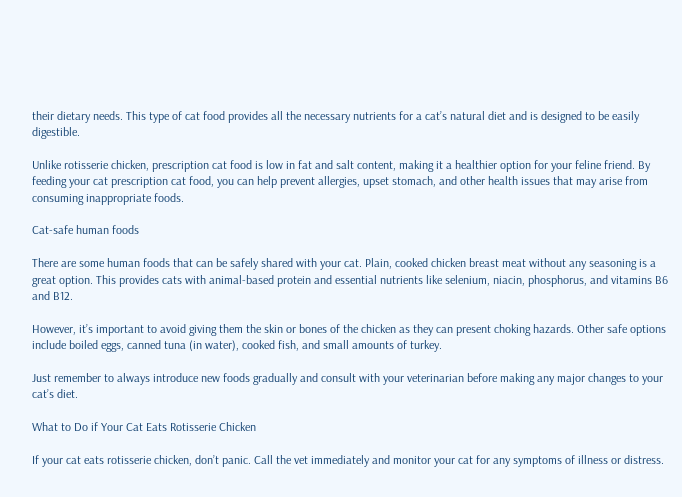their dietary needs. This type of cat food provides all the necessary nutrients for a cat’s natural diet and is designed to be easily digestible.

Unlike rotisserie chicken, prescription cat food is low in fat and salt content, making it a healthier option for your feline friend. By feeding your cat prescription cat food, you can help prevent allergies, upset stomach, and other health issues that may arise from consuming inappropriate foods.

Cat-safe human foods

There are some human foods that can be safely shared with your cat. Plain, cooked chicken breast meat without any seasoning is a great option. This provides cats with animal-based protein and essential nutrients like selenium, niacin, phosphorus, and vitamins B6 and B12.

However, it’s important to avoid giving them the skin or bones of the chicken as they can present choking hazards. Other safe options include boiled eggs, canned tuna (in water), cooked fish, and small amounts of turkey.

Just remember to always introduce new foods gradually and consult with your veterinarian before making any major changes to your cat’s diet.

What to Do if Your Cat Eats Rotisserie Chicken

If your cat eats rotisserie chicken, don’t panic. Call the vet immediately and monitor your cat for any symptoms of illness or distress.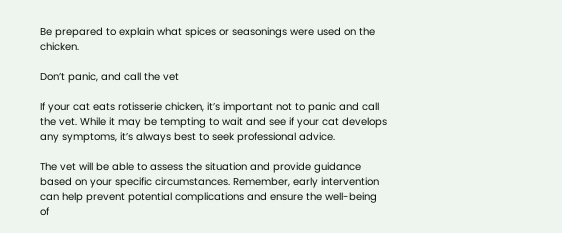Be prepared to explain what spices or seasonings were used on the chicken.

Don’t panic, and call the vet

If your cat eats rotisserie chicken, it’s important not to panic and call the vet. While it may be tempting to wait and see if your cat develops any symptoms, it’s always best to seek professional advice.

The vet will be able to assess the situation and provide guidance based on your specific circumstances. Remember, early intervention can help prevent potential complications and ensure the well-being of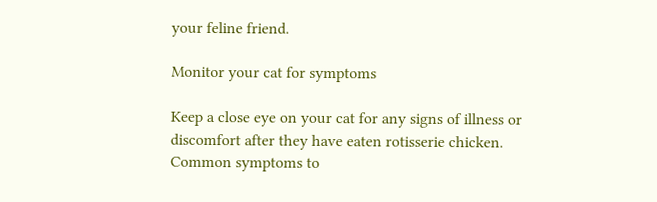your feline friend.

Monitor your cat for symptoms

Keep a close eye on your cat for any signs of illness or discomfort after they have eaten rotisserie chicken. Common symptoms to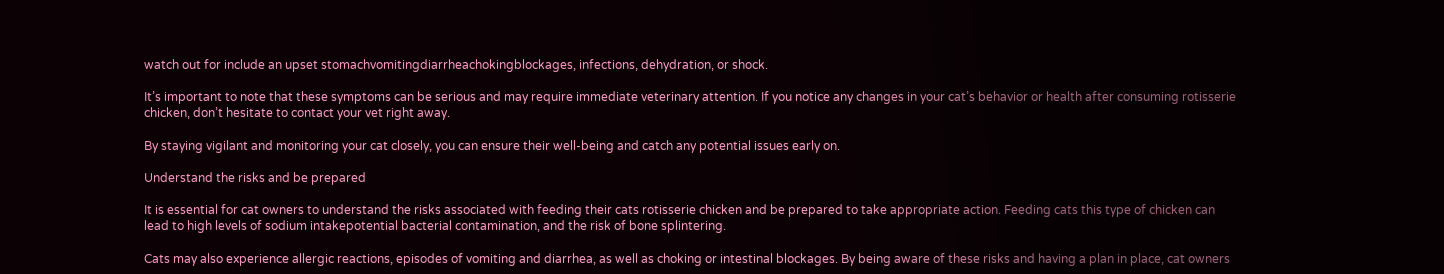watch out for include an upset stomachvomitingdiarrheachokingblockages, infections, dehydration, or shock.

It’s important to note that these symptoms can be serious and may require immediate veterinary attention. If you notice any changes in your cat’s behavior or health after consuming rotisserie chicken, don’t hesitate to contact your vet right away.

By staying vigilant and monitoring your cat closely, you can ensure their well-being and catch any potential issues early on.

Understand the risks and be prepared

It is essential for cat owners to understand the risks associated with feeding their cats rotisserie chicken and be prepared to take appropriate action. Feeding cats this type of chicken can lead to high levels of sodium intakepotential bacterial contamination, and the risk of bone splintering.

Cats may also experience allergic reactions, episodes of vomiting and diarrhea, as well as choking or intestinal blockages. By being aware of these risks and having a plan in place, cat owners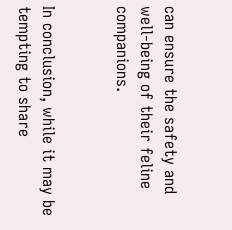can ensure the safety and well-being of their feline companions.


In conclusion, while it may be tempting to share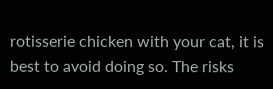rotisserie chicken with your cat, it is best to avoid doing so. The risks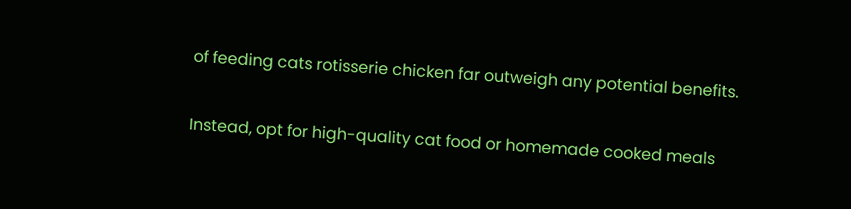of feeding cats rotisserie chicken far outweigh any potential benefits.

Instead, opt for high-quality cat food or homemade cooked meals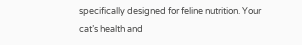specifically designed for feline nutrition. Your cat’s health and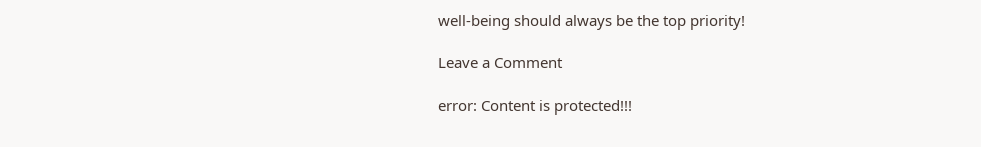well-being should always be the top priority!

Leave a Comment

error: Content is protected!!!